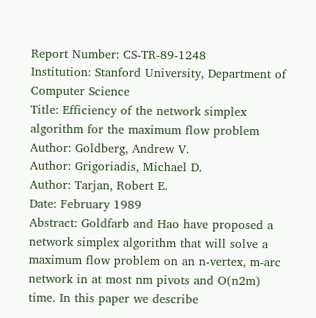Report Number: CS-TR-89-1248
Institution: Stanford University, Department of Computer Science
Title: Efficiency of the network simplex algorithm for the maximum flow problem
Author: Goldberg, Andrew V.
Author: Grigoriadis, Michael D.
Author: Tarjan, Robert E.
Date: February 1989
Abstract: Goldfarb and Hao have proposed a network simplex algorithm that will solve a maximum flow problem on an n-vertex, m-arc network in at most nm pivots and O(n2m) time. In this paper we describe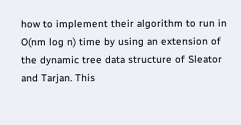how to implement their algorithm to run in O(nm log n) time by using an extension of the dynamic tree data structure of Sleator and Tarjan. This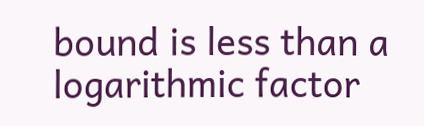bound is less than a logarithmic factor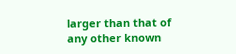larger than that of any other known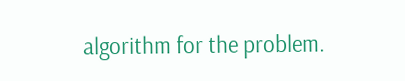algorithm for the problem.